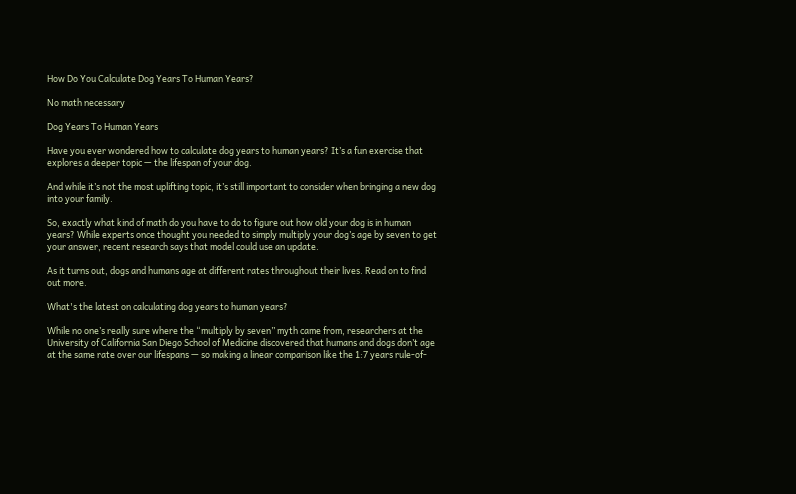How Do You Calculate Dog Years To Human Years?

No math necessary

Dog Years To Human Years

Have you ever wondered how to calculate dog years to human years? It’s a fun exercise that explores a deeper topic — the lifespan of your dog.

And while it’s not the most uplifting topic, it’s still important to consider when bringing a new dog into your family.

So, exactly what kind of math do you have to do to figure out how old your dog is in human years? While experts once thought you needed to simply multiply your dog’s age by seven to get your answer, recent research says that model could use an update.

As it turns out, dogs and humans age at different rates throughout their lives. Read on to find out more.

What's the latest on calculating dog years to human years?

While no one’s really sure where the “multiply by seven” myth came from, researchers at the University of California San Diego School of Medicine discovered that humans and dogs don’t age at the same rate over our lifespans — so making a linear comparison like the 1:7 years rule-of-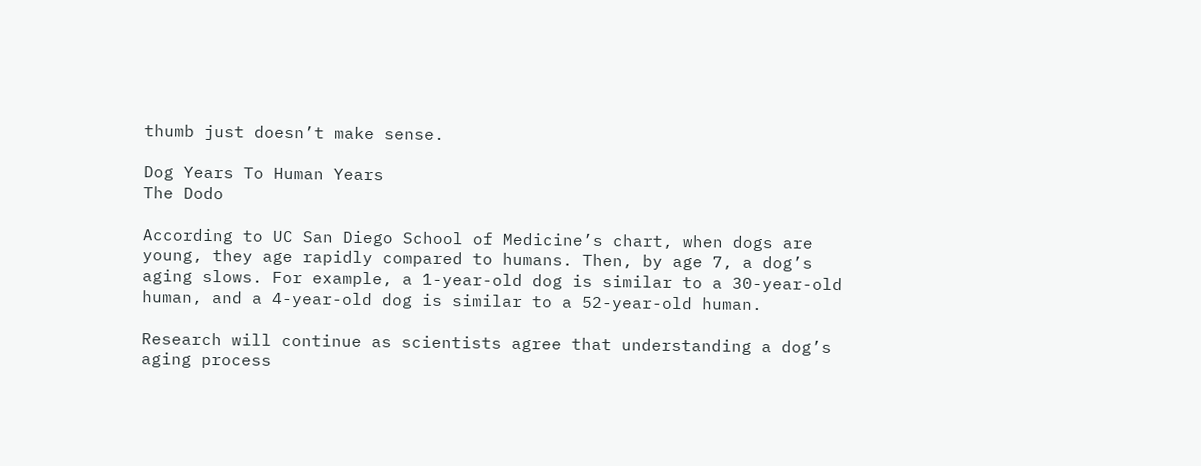thumb just doesn’t make sense.

Dog Years To Human Years
The Dodo

According to UC San Diego School of Medicine’s chart, when dogs are young, they age rapidly compared to humans. Then, by age 7, a dog’s aging slows. For example, a 1-year-old dog is similar to a 30-year-old human, and a 4-year-old dog is similar to a 52-year-old human.

Research will continue as scientists agree that understanding a dog’s aging process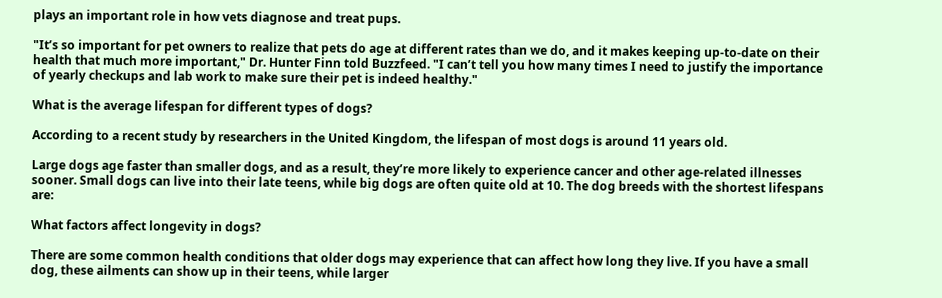plays an important role in how vets diagnose and treat pups.

"It’s so important for pet owners to realize that pets do age at different rates than we do, and it makes keeping up-to-date on their health that much more important," Dr. Hunter Finn told Buzzfeed. "I can’t tell you how many times I need to justify the importance of yearly checkups and lab work to make sure their pet is indeed healthy."

What is the average lifespan for different types of dogs?

According to a recent study by researchers in the United Kingdom, the lifespan of most dogs is around 11 years old.

Large dogs age faster than smaller dogs, and as a result, they’re more likely to experience cancer and other age-related illnesses sooner. Small dogs can live into their late teens, while big dogs are often quite old at 10. The dog breeds with the shortest lifespans are:

What factors affect longevity in dogs?

There are some common health conditions that older dogs may experience that can affect how long they live. If you have a small dog, these ailments can show up in their teens, while larger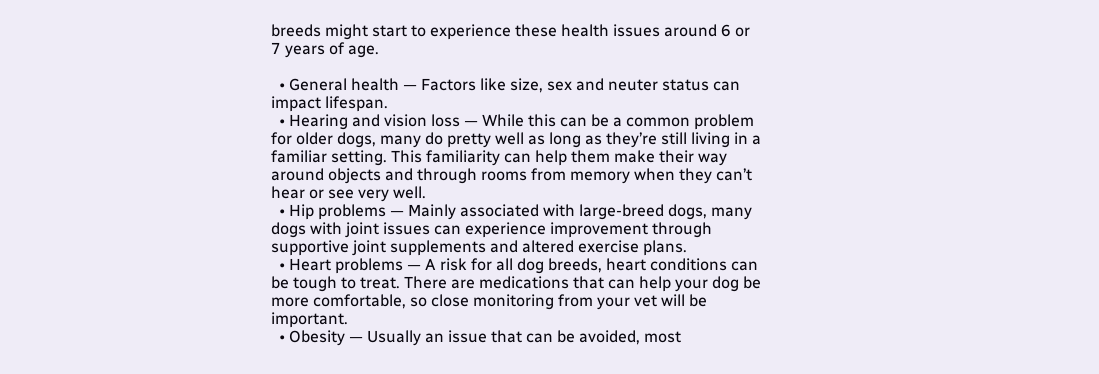breeds might start to experience these health issues around 6 or 7 years of age.

  • General health — Factors like size, sex and neuter status can impact lifespan.
  • Hearing and vision loss — While this can be a common problem for older dogs, many do pretty well as long as they’re still living in a familiar setting. This familiarity can help them make their way around objects and through rooms from memory when they can’t hear or see very well.
  • Hip problems — Mainly associated with large-breed dogs, many dogs with joint issues can experience improvement through supportive joint supplements and altered exercise plans.
  • Heart problems — A risk for all dog breeds, heart conditions can be tough to treat. There are medications that can help your dog be more comfortable, so close monitoring from your vet will be important.
  • Obesity — Usually an issue that can be avoided, most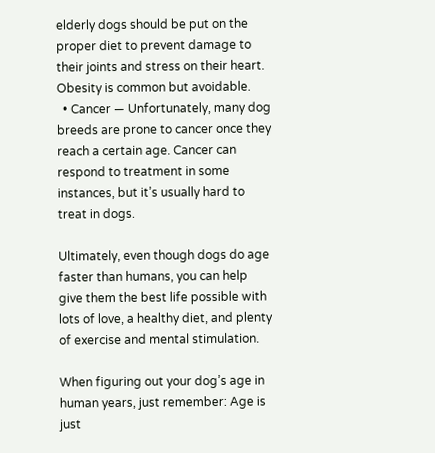elderly dogs should be put on the proper diet to prevent damage to their joints and stress on their heart. Obesity is common but avoidable.
  • Cancer — Unfortunately, many dog breeds are prone to cancer once they reach a certain age. Cancer can respond to treatment in some instances, but it’s usually hard to treat in dogs.

Ultimately, even though dogs do age faster than humans, you can help give them the best life possible with lots of love, a healthy diet, and plenty of exercise and mental stimulation.

When figuring out your dog’s age in human years, just remember: Age is just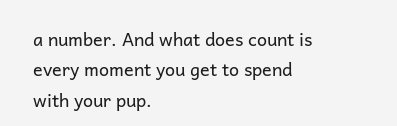a number. And what does count is every moment you get to spend with your pup.